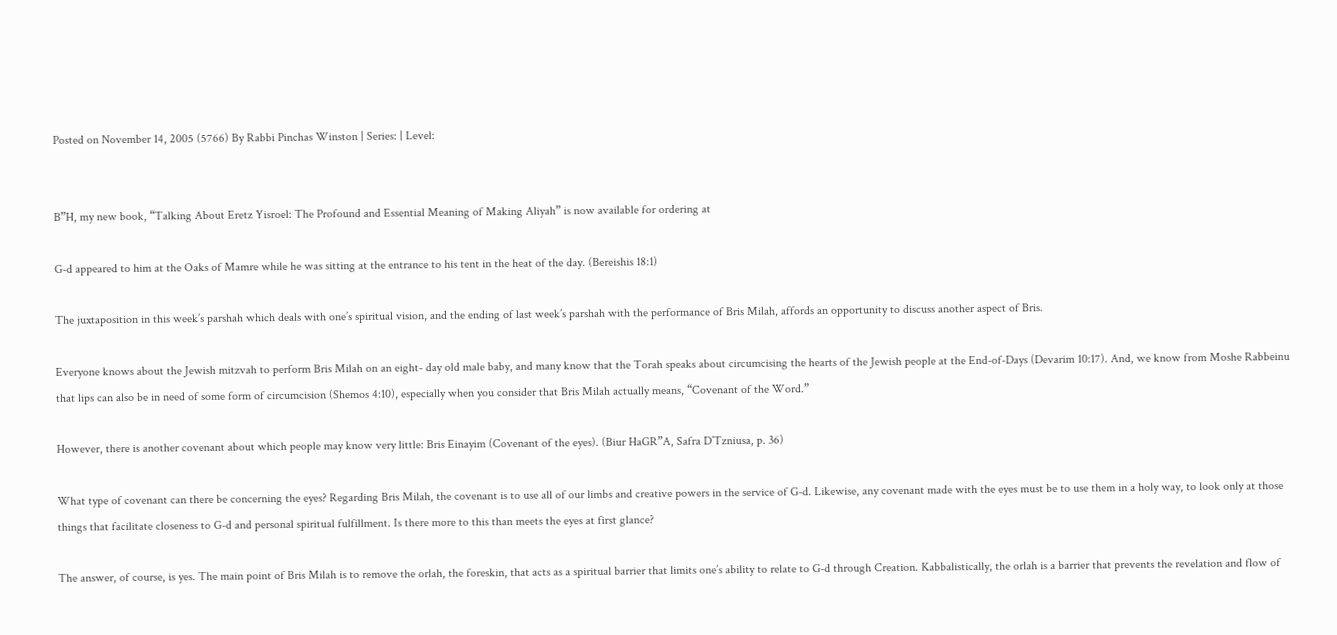Posted on November 14, 2005 (5766) By Rabbi Pinchas Winston | Series: | Level:


B”H, my new book, “Talking About Eretz Yisroel: The Profound and Essential Meaning of Making Aliyah” is now available for ordering at

G-d appeared to him at the Oaks of Mamre while he was sitting at the entrance to his tent in the heat of the day. (Bereishis 18:1)

The juxtaposition in this week’s parshah which deals with one’s spiritual vision, and the ending of last week’s parshah with the performance of Bris Milah, affords an opportunity to discuss another aspect of Bris.

Everyone knows about the Jewish mitzvah to perform Bris Milah on an eight- day old male baby, and many know that the Torah speaks about circumcising the hearts of the Jewish people at the End-of-Days (Devarim 10:17). And, we know from Moshe Rabbeinu that lips can also be in need of some form of circumcision (Shemos 4:10), especially when you consider that Bris Milah actually means, “Covenant of the Word.”

However, there is another covenant about which people may know very little: Bris Einayim (Covenant of the eyes). (Biur HaGR”A, Safra D’Tzniusa, p. 36)

What type of covenant can there be concerning the eyes? Regarding Bris Milah, the covenant is to use all of our limbs and creative powers in the service of G-d. Likewise, any covenant made with the eyes must be to use them in a holy way, to look only at those things that facilitate closeness to G-d and personal spiritual fulfillment. Is there more to this than meets the eyes at first glance?

The answer, of course, is yes. The main point of Bris Milah is to remove the orlah, the foreskin, that acts as a spiritual barrier that limits one’s ability to relate to G-d through Creation. Kabbalistically, the orlah is a barrier that prevents the revelation and flow of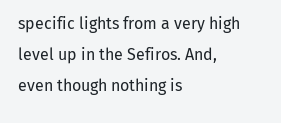specific lights from a very high level up in the Sefiros. And, even though nothing is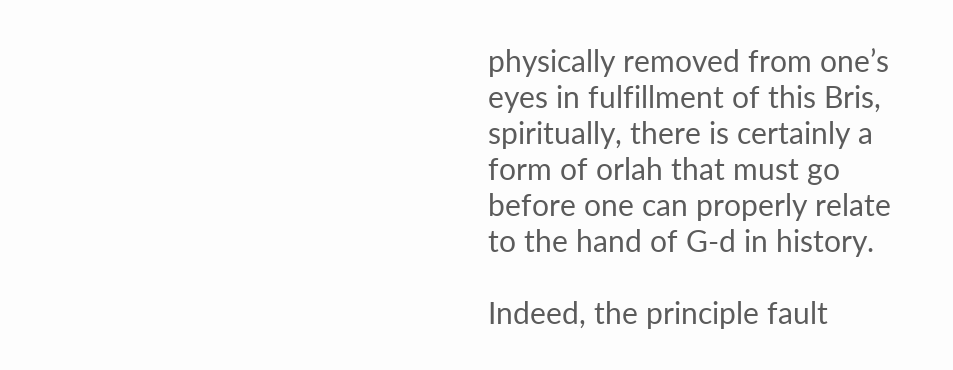physically removed from one’s eyes in fulfillment of this Bris, spiritually, there is certainly a form of orlah that must go before one can properly relate to the hand of G-d in history.

Indeed, the principle fault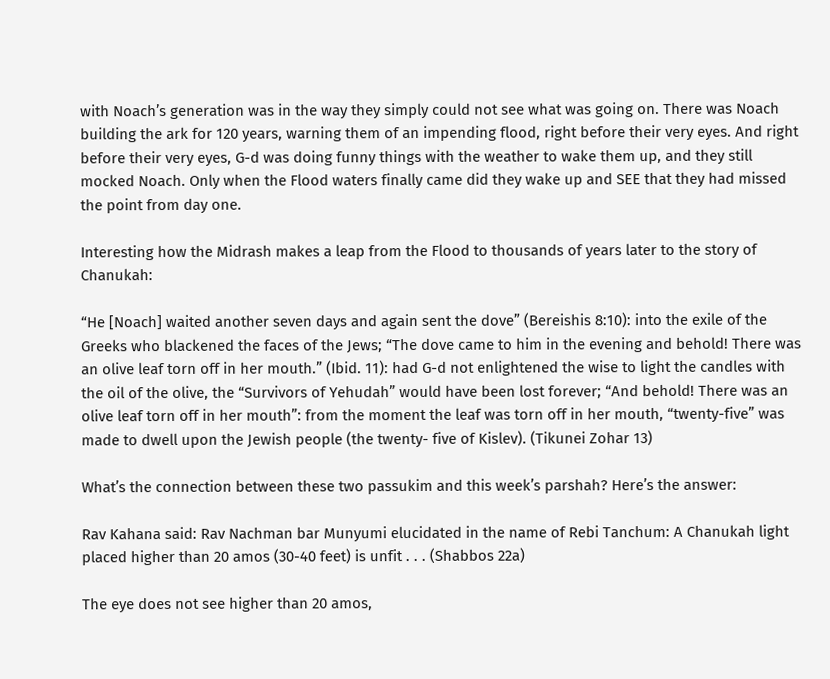with Noach’s generation was in the way they simply could not see what was going on. There was Noach building the ark for 120 years, warning them of an impending flood, right before their very eyes. And right before their very eyes, G-d was doing funny things with the weather to wake them up, and they still mocked Noach. Only when the Flood waters finally came did they wake up and SEE that they had missed the point from day one.

Interesting how the Midrash makes a leap from the Flood to thousands of years later to the story of Chanukah:

“He [Noach] waited another seven days and again sent the dove” (Bereishis 8:10): into the exile of the Greeks who blackened the faces of the Jews; “The dove came to him in the evening and behold! There was an olive leaf torn off in her mouth.” (Ibid. 11): had G-d not enlightened the wise to light the candles with the oil of the olive, the “Survivors of Yehudah” would have been lost forever; “And behold! There was an olive leaf torn off in her mouth”: from the moment the leaf was torn off in her mouth, “twenty-five” was made to dwell upon the Jewish people (the twenty- five of Kislev). (Tikunei Zohar 13)

What’s the connection between these two passukim and this week’s parshah? Here’s the answer:

Rav Kahana said: Rav Nachman bar Munyumi elucidated in the name of Rebi Tanchum: A Chanukah light placed higher than 20 amos (30-40 feet) is unfit . . . (Shabbos 22a)

The eye does not see higher than 20 amos,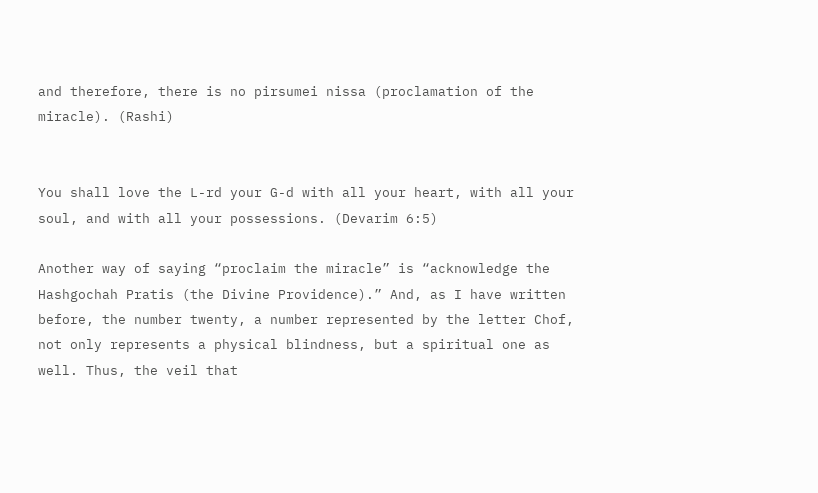and therefore, there is no pirsumei nissa (proclamation of the miracle). (Rashi)


You shall love the L-rd your G-d with all your heart, with all your soul, and with all your possessions. (Devarim 6:5)

Another way of saying “proclaim the miracle” is “acknowledge the Hashgochah Pratis (the Divine Providence).” And, as I have written before, the number twenty, a number represented by the letter Chof, not only represents a physical blindness, but a spiritual one as well. Thus, the veil that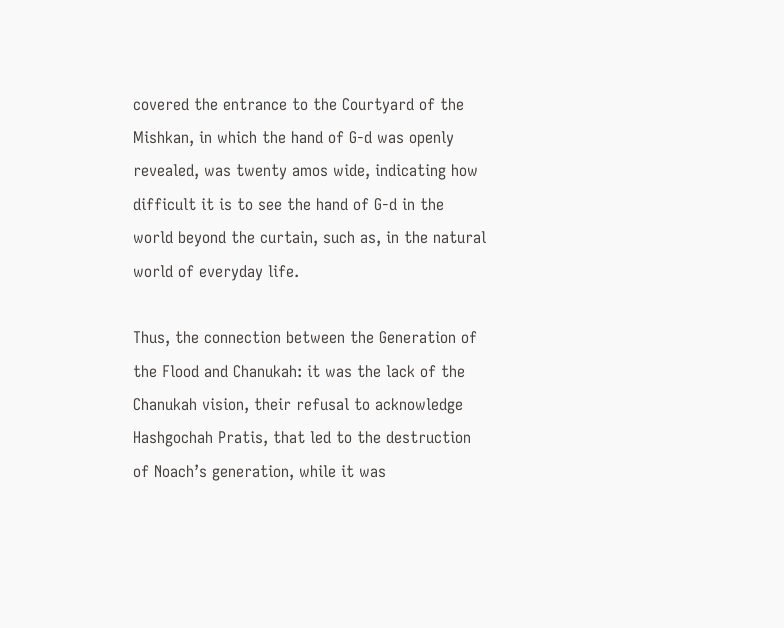covered the entrance to the Courtyard of the Mishkan, in which the hand of G-d was openly revealed, was twenty amos wide, indicating how difficult it is to see the hand of G-d in the world beyond the curtain, such as, in the natural world of everyday life.

Thus, the connection between the Generation of the Flood and Chanukah: it was the lack of the Chanukah vision, their refusal to acknowledge Hashgochah Pratis, that led to the destruction of Noach’s generation, while it was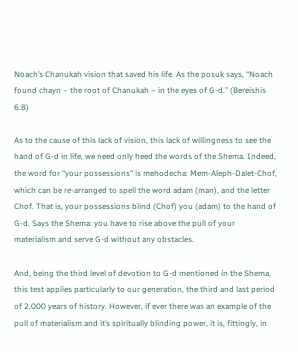Noach’s Chanukah vision that saved his life. As the posuk says, “Noach found chayn – the root of Chanukah – in the eyes of G-d.” (Bereishis 6:8)

As to the cause of this lack of vision, this lack of willingness to see the hand of G-d in life, we need only heed the words of the Shema. Indeed, the word for “your possessions” is mehodecha: Mem-Aleph-Dalet-Chof, which can be re-arranged to spell the word adam (man), and the letter Chof. That is, your possessions blind (Chof) you (adam) to the hand of G-d. Says the Shema: you have to rise above the pull of your materialism and serve G-d without any obstacles.

And, being the third level of devotion to G-d mentioned in the Shema, this test applies particularly to our generation, the third and last period of 2,000 years of history. However, if ever there was an example of the pull of materialism and it’s spiritually blinding power, it is, fittingly, in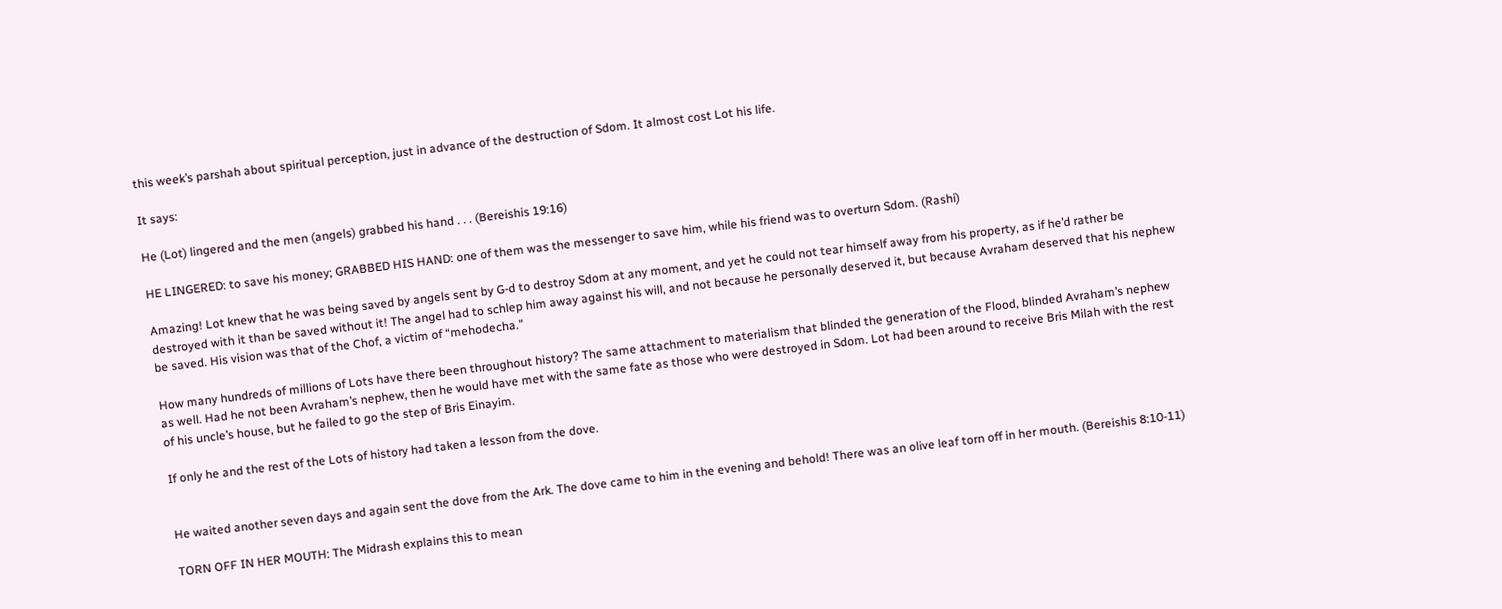this week’s parshah about spiritual perception, just in advance of the destruction of Sdom. It almost cost Lot his life.

It says:

He (Lot) lingered and the men (angels) grabbed his hand . . . (Bereishis 19:16)

HE LINGERED: to save his money; GRABBED HIS HAND: one of them was the messenger to save him, while his friend was to overturn Sdom. (Rashi)

Amazing! Lot knew that he was being saved by angels sent by G-d to destroy Sdom at any moment, and yet he could not tear himself away from his property, as if he’d rather be destroyed with it than be saved without it! The angel had to schlep him away against his will, and not because he personally deserved it, but because Avraham deserved that his nephew be saved. His vision was that of the Chof, a victim of “mehodecha.”

How many hundreds of millions of Lots have there been throughout history? The same attachment to materialism that blinded the generation of the Flood, blinded Avraham’s nephew as well. Had he not been Avraham’s nephew, then he would have met with the same fate as those who were destroyed in Sdom. Lot had been around to receive Bris Milah with the rest of his uncle’s house, but he failed to go the step of Bris Einayim.

If only he and the rest of the Lots of history had taken a lesson from the dove.


He waited another seven days and again sent the dove from the Ark. The dove came to him in the evening and behold! There was an olive leaf torn off in her mouth. (Bereishis 8:10-11)

TORN OFF IN HER MOUTH: The Midrash explains this to mean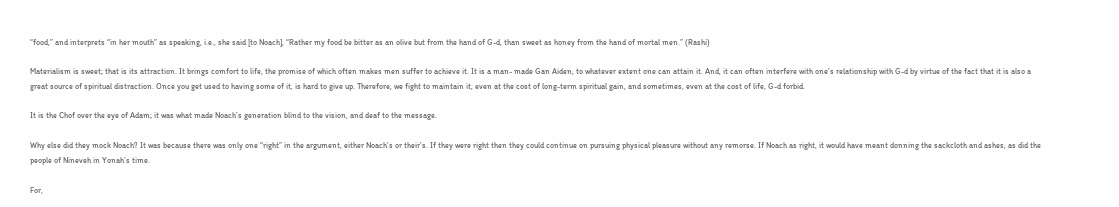“food,” and interprets “in her mouth” as speaking, i.e., she said [to Noach], “Rather my food be bitter as an olive but from the hand of G-d, than sweet as honey from the hand of mortal men.” (Rashi)

Materialism is sweet; that is its attraction. It brings comfort to life, the promise of which often makes men suffer to achieve it. It is a man- made Gan Aiden, to whatever extent one can attain it. And, it can often interfere with one’s relationship with G-d by virtue of the fact that it is also a great source of spiritual distraction. Once you get used to having some of it, is hard to give up. Therefore, we fight to maintain it, even at the cost of long-term spiritual gain, and sometimes, even at the cost of life, G-d forbid.

It is the Chof over the eye of Adam; it was what made Noach’s generation blind to the vision, and deaf to the message.

Why else did they mock Noach? It was because there was only one “right” in the argument, either Noach’s or their’s. If they were right then they could continue on pursuing physical pleasure without any remorse. If Noach as right, it would have meant donning the sackcloth and ashes, as did the people of Nineveh in Yonah’s time.

For,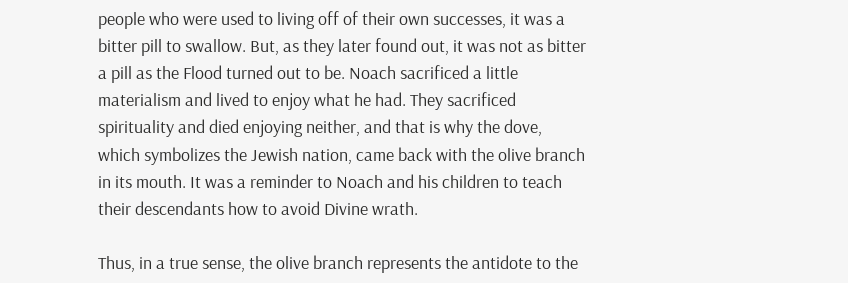people who were used to living off of their own successes, it was a bitter pill to swallow. But, as they later found out, it was not as bitter a pill as the Flood turned out to be. Noach sacrificed a little materialism and lived to enjoy what he had. They sacrificed spirituality and died enjoying neither, and that is why the dove, which symbolizes the Jewish nation, came back with the olive branch in its mouth. It was a reminder to Noach and his children to teach their descendants how to avoid Divine wrath.

Thus, in a true sense, the olive branch represents the antidote to the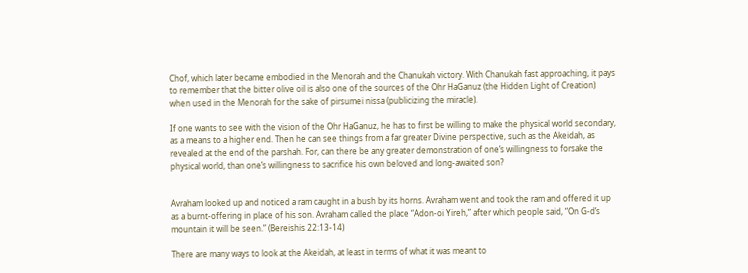Chof, which later became embodied in the Menorah and the Chanukah victory. With Chanukah fast approaching, it pays to remember that the bitter olive oil is also one of the sources of the Ohr HaGanuz (the Hidden Light of Creation) when used in the Menorah for the sake of pirsumei nissa (publicizing the miracle).

If one wants to see with the vision of the Ohr HaGanuz, he has to first be willing to make the physical world secondary, as a means to a higher end. Then he can see things from a far greater Divine perspective, such as the Akeidah, as revealed at the end of the parshah. For, can there be any greater demonstration of one’s willingness to forsake the physical world, than one’s willingness to sacrifice his own beloved and long-awaited son?


Avraham looked up and noticed a ram caught in a bush by its horns. Avraham went and took the ram and offered it up as a burnt-offering in place of his son. Avraham called the place “Adon-oi Yireh,” after which people said, “On G-d’s mountain it will be seen.” (Bereishis 22:13-14)

There are many ways to look at the Akeidah, at least in terms of what it was meant to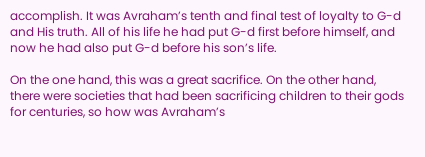accomplish. It was Avraham’s tenth and final test of loyalty to G-d and His truth. All of his life he had put G-d first before himself, and now he had also put G-d before his son’s life.

On the one hand, this was a great sacrifice. On the other hand, there were societies that had been sacrificing children to their gods for centuries, so how was Avraham’s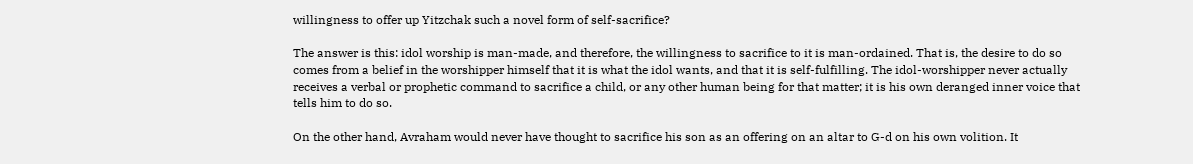willingness to offer up Yitzchak such a novel form of self-sacrifice?

The answer is this: idol worship is man-made, and therefore, the willingness to sacrifice to it is man-ordained. That is, the desire to do so comes from a belief in the worshipper himself that it is what the idol wants, and that it is self-fulfilling. The idol-worshipper never actually receives a verbal or prophetic command to sacrifice a child, or any other human being for that matter; it is his own deranged inner voice that tells him to do so.

On the other hand, Avraham would never have thought to sacrifice his son as an offering on an altar to G-d on his own volition. It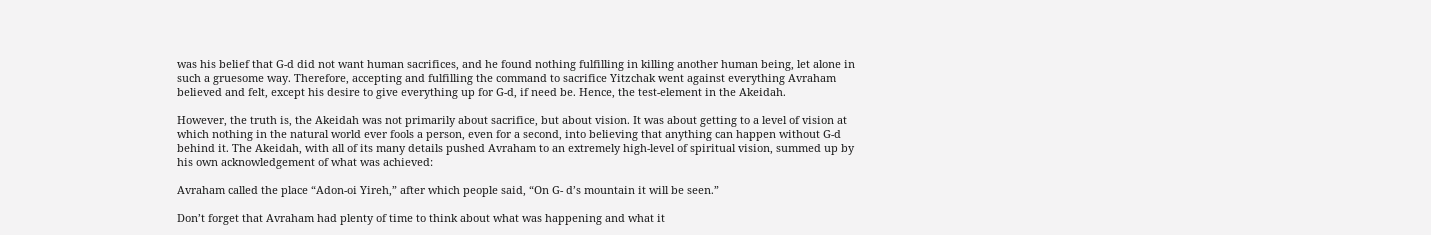was his belief that G-d did not want human sacrifices, and he found nothing fulfilling in killing another human being, let alone in such a gruesome way. Therefore, accepting and fulfilling the command to sacrifice Yitzchak went against everything Avraham believed and felt, except his desire to give everything up for G-d, if need be. Hence, the test-element in the Akeidah.

However, the truth is, the Akeidah was not primarily about sacrifice, but about vision. It was about getting to a level of vision at which nothing in the natural world ever fools a person, even for a second, into believing that anything can happen without G-d behind it. The Akeidah, with all of its many details pushed Avraham to an extremely high-level of spiritual vision, summed up by his own acknowledgement of what was achieved:

Avraham called the place “Adon-oi Yireh,” after which people said, “On G- d’s mountain it will be seen.”

Don’t forget that Avraham had plenty of time to think about what was happening and what it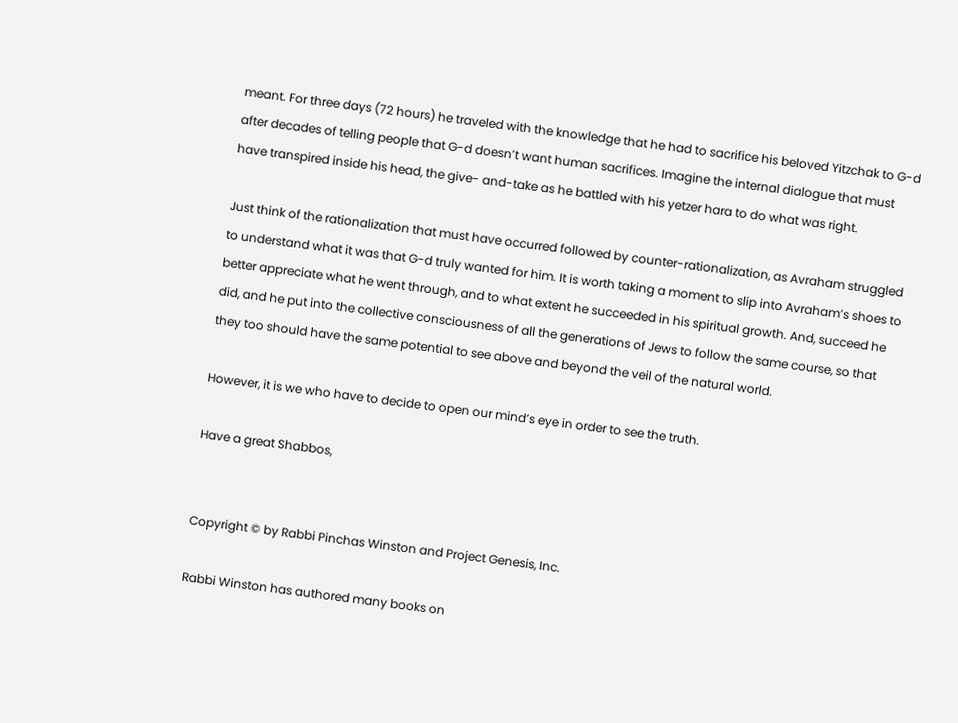meant. For three days (72 hours) he traveled with the knowledge that he had to sacrifice his beloved Yitzchak to G-d after decades of telling people that G-d doesn’t want human sacrifices. Imagine the internal dialogue that must have transpired inside his head, the give- and-take as he battled with his yetzer hara to do what was right.

Just think of the rationalization that must have occurred followed by counter-rationalization, as Avraham struggled to understand what it was that G-d truly wanted for him. It is worth taking a moment to slip into Avraham’s shoes to better appreciate what he went through, and to what extent he succeeded in his spiritual growth. And, succeed he did, and he put into the collective consciousness of all the generations of Jews to follow the same course, so that they too should have the same potential to see above and beyond the veil of the natural world.

However, it is we who have to decide to open our mind’s eye in order to see the truth.

Have a great Shabbos,


Copyright © by Rabbi Pinchas Winston and Project Genesis, Inc.

Rabbi Winston has authored many books on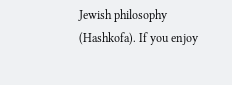Jewish philosophy (Hashkofa). If you enjoy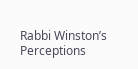Rabbi Winston’s Perceptions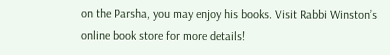on the Parsha, you may enjoy his books. Visit Rabbi Winston’s online book store for more details!